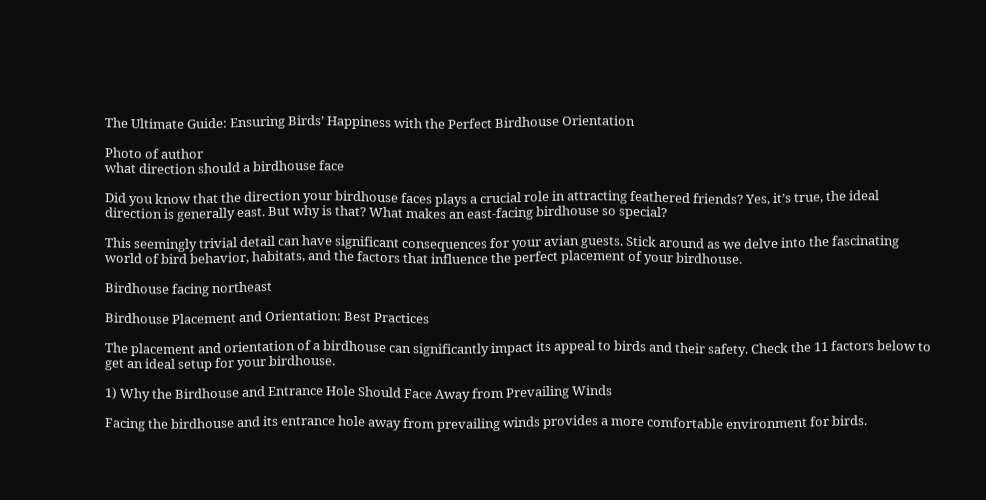The Ultimate Guide: Ensuring Birds’ Happiness with the Perfect Birdhouse Orientation

Photo of author
what direction should a birdhouse face

Did you know that the direction your birdhouse faces plays a crucial role in attracting feathered friends? Yes, it’s true, the ideal direction is generally east. But why is that? What makes an east-facing birdhouse so special?

This seemingly trivial detail can have significant consequences for your avian guests. Stick around as we delve into the fascinating world of bird behavior, habitats, and the factors that influence the perfect placement of your birdhouse.

Birdhouse facing northeast

Birdhouse Placement and Orientation: Best Practices

The placement and orientation of a birdhouse can significantly impact its appeal to birds and their safety. Check the 11 factors below to get an ideal setup for your birdhouse.

1) Why the Birdhouse and Entrance Hole Should Face Away from Prevailing Winds

Facing the birdhouse and its entrance hole away from prevailing winds provides a more comfortable environment for birds.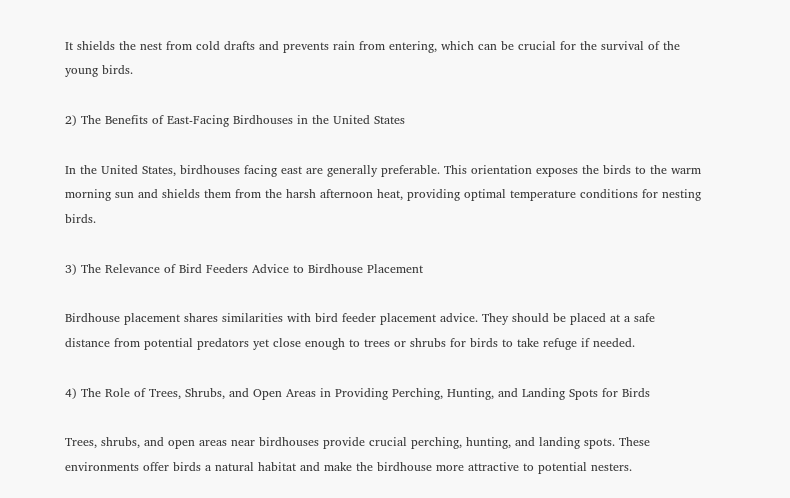It shields the nest from cold drafts and prevents rain from entering, which can be crucial for the survival of the young birds.

2) The Benefits of East-Facing Birdhouses in the United States

In the United States, birdhouses facing east are generally preferable. This orientation exposes the birds to the warm morning sun and shields them from the harsh afternoon heat, providing optimal temperature conditions for nesting birds.

3) The Relevance of Bird Feeders Advice to Birdhouse Placement

Birdhouse placement shares similarities with bird feeder placement advice. They should be placed at a safe distance from potential predators yet close enough to trees or shrubs for birds to take refuge if needed.

4) The Role of Trees, Shrubs, and Open Areas in Providing Perching, Hunting, and Landing Spots for Birds

Trees, shrubs, and open areas near birdhouses provide crucial perching, hunting, and landing spots. These environments offer birds a natural habitat and make the birdhouse more attractive to potential nesters.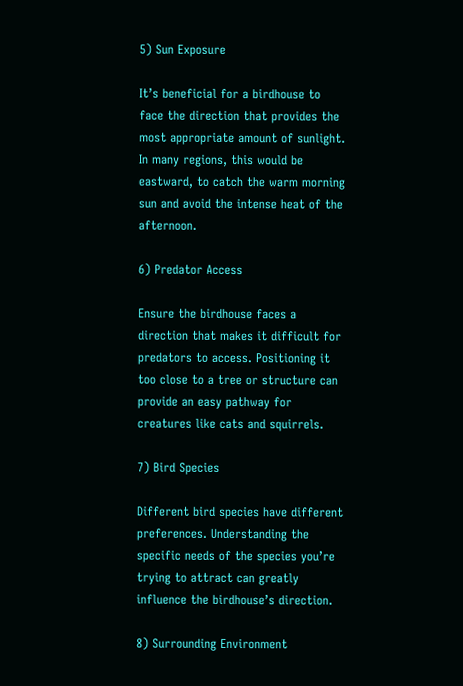5) Sun Exposure

It’s beneficial for a birdhouse to face the direction that provides the most appropriate amount of sunlight. In many regions, this would be eastward, to catch the warm morning sun and avoid the intense heat of the afternoon.

6) Predator Access

Ensure the birdhouse faces a direction that makes it difficult for predators to access. Positioning it too close to a tree or structure can provide an easy pathway for creatures like cats and squirrels.

7) Bird Species

Different bird species have different preferences. Understanding the specific needs of the species you’re trying to attract can greatly influence the birdhouse’s direction.

8) Surrounding Environment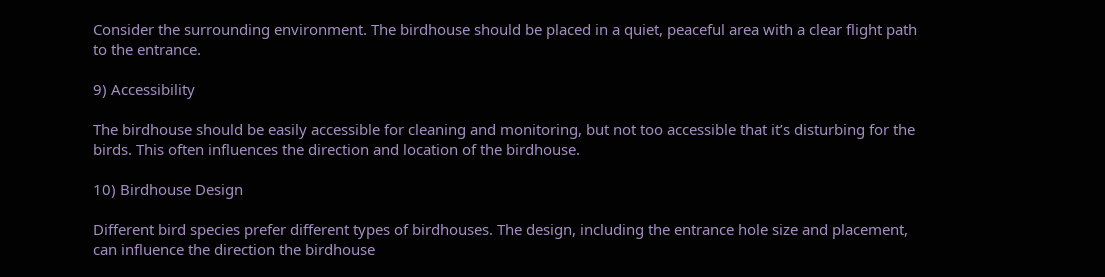Consider the surrounding environment. The birdhouse should be placed in a quiet, peaceful area with a clear flight path to the entrance.

9) Accessibility

The birdhouse should be easily accessible for cleaning and monitoring, but not too accessible that it’s disturbing for the birds. This often influences the direction and location of the birdhouse.

10) Birdhouse Design

Different bird species prefer different types of birdhouses. The design, including the entrance hole size and placement, can influence the direction the birdhouse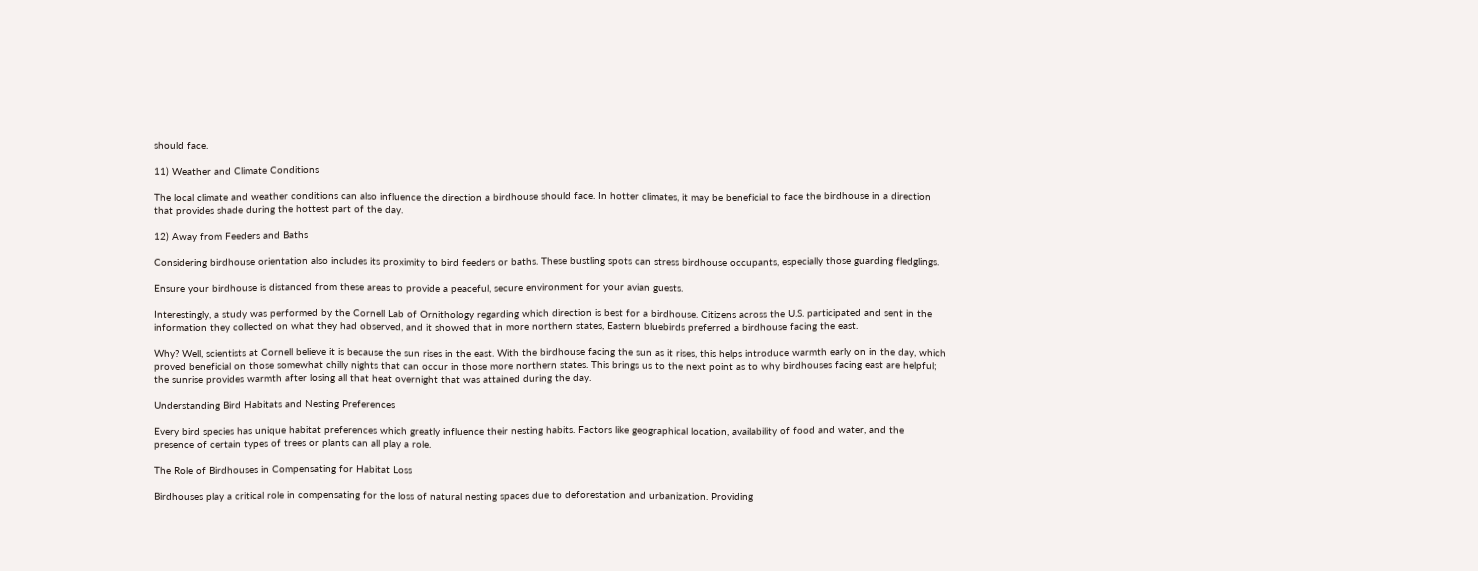should face.

11) Weather and Climate Conditions

The local climate and weather conditions can also influence the direction a birdhouse should face. In hotter climates, it may be beneficial to face the birdhouse in a direction that provides shade during the hottest part of the day.

12) Away from Feeders and Baths

Considering birdhouse orientation also includes its proximity to bird feeders or baths. These bustling spots can stress birdhouse occupants, especially those guarding fledglings.

Ensure your birdhouse is distanced from these areas to provide a peaceful, secure environment for your avian guests.

Interestingly, a study was performed by the Cornell Lab of Ornithology regarding which direction is best for a birdhouse. Citizens across the U.S. participated and sent in the information they collected on what they had observed, and it showed that in more northern states, Eastern bluebirds preferred a birdhouse facing the east.

Why? Well, scientists at Cornell believe it is because the sun rises in the east. With the birdhouse facing the sun as it rises, this helps introduce warmth early on in the day, which proved beneficial on those somewhat chilly nights that can occur in those more northern states. This brings us to the next point as to why birdhouses facing east are helpful; the sunrise provides warmth after losing all that heat overnight that was attained during the day.

Understanding Bird Habitats and Nesting Preferences

Every bird species has unique habitat preferences which greatly influence their nesting habits. Factors like geographical location, availability of food and water, and the presence of certain types of trees or plants can all play a role.

The Role of Birdhouses in Compensating for Habitat Loss

Birdhouses play a critical role in compensating for the loss of natural nesting spaces due to deforestation and urbanization. Providing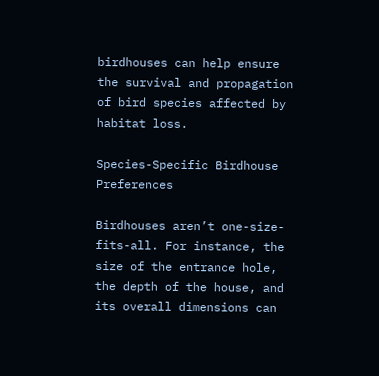birdhouses can help ensure the survival and propagation of bird species affected by habitat loss.

Species-Specific Birdhouse Preferences

Birdhouses aren’t one-size-fits-all. For instance, the size of the entrance hole, the depth of the house, and its overall dimensions can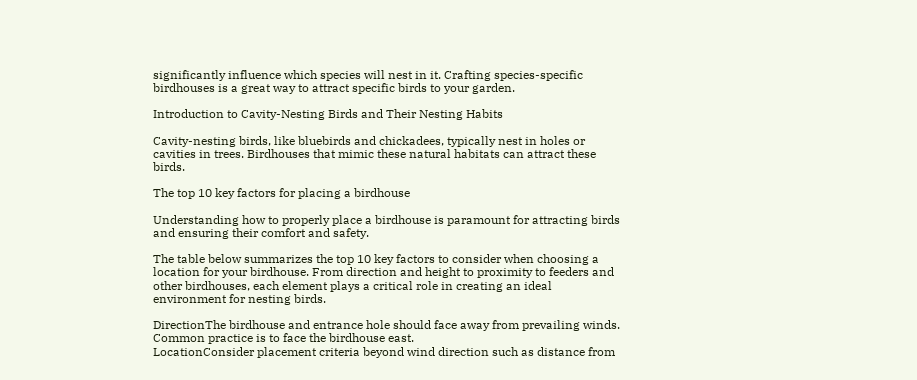significantly influence which species will nest in it. Crafting species-specific birdhouses is a great way to attract specific birds to your garden.

Introduction to Cavity-Nesting Birds and Their Nesting Habits

Cavity-nesting birds, like bluebirds and chickadees, typically nest in holes or cavities in trees. Birdhouses that mimic these natural habitats can attract these birds.

The top 10 key factors for placing a birdhouse

Understanding how to properly place a birdhouse is paramount for attracting birds and ensuring their comfort and safety.

The table below summarizes the top 10 key factors to consider when choosing a location for your birdhouse. From direction and height to proximity to feeders and other birdhouses, each element plays a critical role in creating an ideal environment for nesting birds.

DirectionThe birdhouse and entrance hole should face away from prevailing winds. Common practice is to face the birdhouse east.
LocationConsider placement criteria beyond wind direction such as distance from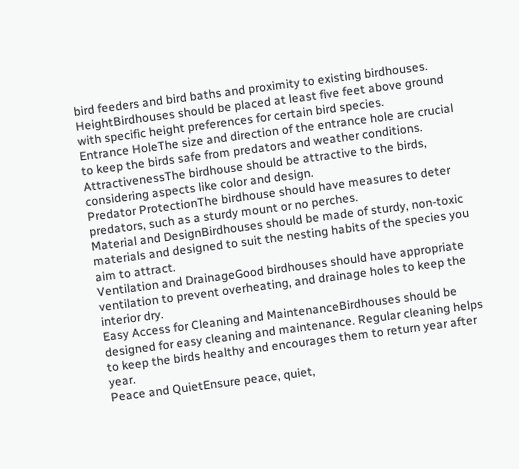bird feeders and bird baths and proximity to existing birdhouses.
HeightBirdhouses should be placed at least five feet above ground with specific height preferences for certain bird species.
Entrance HoleThe size and direction of the entrance hole are crucial to keep the birds safe from predators and weather conditions.
AttractivenessThe birdhouse should be attractive to the birds, considering aspects like color and design.
Predator ProtectionThe birdhouse should have measures to deter predators, such as a sturdy mount or no perches.
Material and DesignBirdhouses should be made of sturdy, non-toxic materials and designed to suit the nesting habits of the species you aim to attract.
Ventilation and DrainageGood birdhouses should have appropriate ventilation to prevent overheating, and drainage holes to keep the interior dry.
Easy Access for Cleaning and MaintenanceBirdhouses should be designed for easy cleaning and maintenance. Regular cleaning helps to keep the birds healthy and encourages them to return year after year.
Peace and QuietEnsure peace, quiet,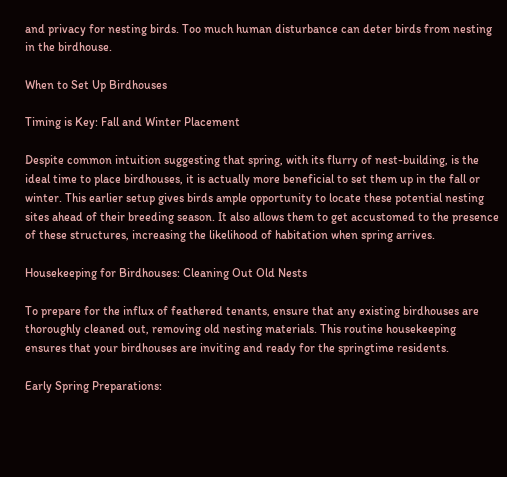and privacy for nesting birds. Too much human disturbance can deter birds from nesting in the birdhouse.

When to Set Up Birdhouses

Timing is Key: Fall and Winter Placement

Despite common intuition suggesting that spring, with its flurry of nest-building, is the ideal time to place birdhouses, it is actually more beneficial to set them up in the fall or winter. This earlier setup gives birds ample opportunity to locate these potential nesting sites ahead of their breeding season. It also allows them to get accustomed to the presence of these structures, increasing the likelihood of habitation when spring arrives.

Housekeeping for Birdhouses: Cleaning Out Old Nests

To prepare for the influx of feathered tenants, ensure that any existing birdhouses are thoroughly cleaned out, removing old nesting materials. This routine housekeeping ensures that your birdhouses are inviting and ready for the springtime residents.

Early Spring Preparations: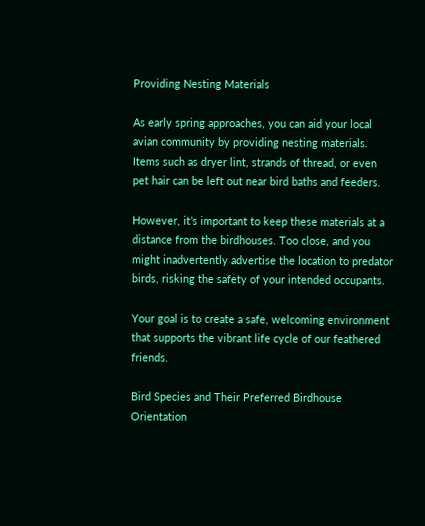Providing Nesting Materials

As early spring approaches, you can aid your local avian community by providing nesting materials. Items such as dryer lint, strands of thread, or even pet hair can be left out near bird baths and feeders.

However, it’s important to keep these materials at a distance from the birdhouses. Too close, and you might inadvertently advertise the location to predator birds, risking the safety of your intended occupants.

Your goal is to create a safe, welcoming environment that supports the vibrant life cycle of our feathered friends.

Bird Species and Their Preferred Birdhouse Orientation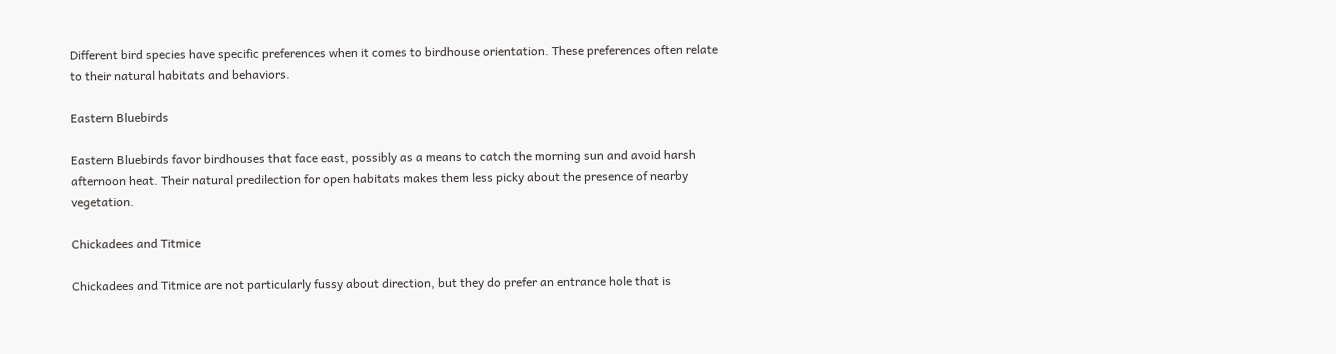Different bird species have specific preferences when it comes to birdhouse orientation. These preferences often relate to their natural habitats and behaviors.

Eastern Bluebirds

Eastern Bluebirds favor birdhouses that face east, possibly as a means to catch the morning sun and avoid harsh afternoon heat. Their natural predilection for open habitats makes them less picky about the presence of nearby vegetation.

Chickadees and Titmice

Chickadees and Titmice are not particularly fussy about direction, but they do prefer an entrance hole that is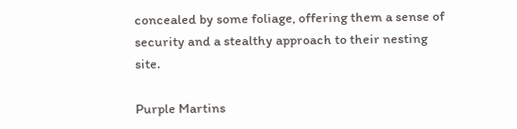concealed by some foliage, offering them a sense of security and a stealthy approach to their nesting site.

Purple Martins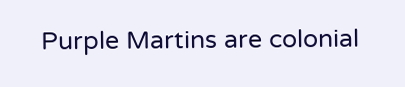Purple Martins are colonial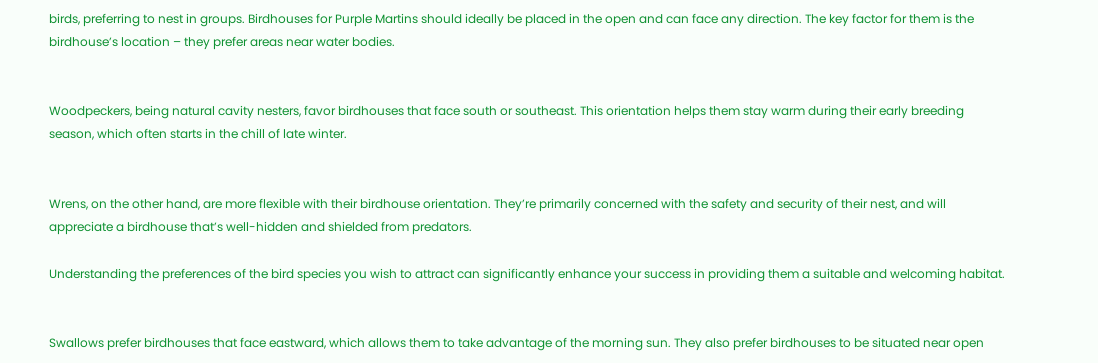birds, preferring to nest in groups. Birdhouses for Purple Martins should ideally be placed in the open and can face any direction. The key factor for them is the birdhouse’s location – they prefer areas near water bodies.


Woodpeckers, being natural cavity nesters, favor birdhouses that face south or southeast. This orientation helps them stay warm during their early breeding season, which often starts in the chill of late winter.


Wrens, on the other hand, are more flexible with their birdhouse orientation. They’re primarily concerned with the safety and security of their nest, and will appreciate a birdhouse that’s well-hidden and shielded from predators.

Understanding the preferences of the bird species you wish to attract can significantly enhance your success in providing them a suitable and welcoming habitat.


Swallows prefer birdhouses that face eastward, which allows them to take advantage of the morning sun. They also prefer birdhouses to be situated near open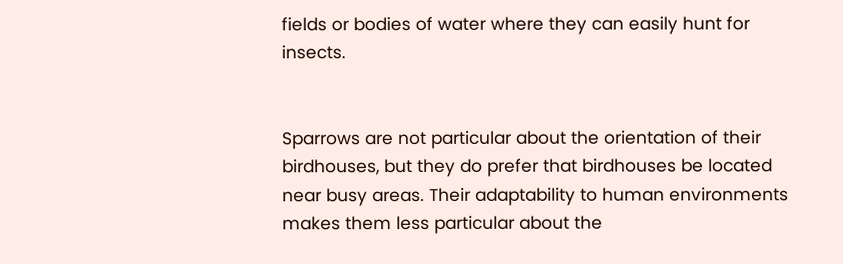fields or bodies of water where they can easily hunt for insects.


Sparrows are not particular about the orientation of their birdhouses, but they do prefer that birdhouses be located near busy areas. Their adaptability to human environments makes them less particular about the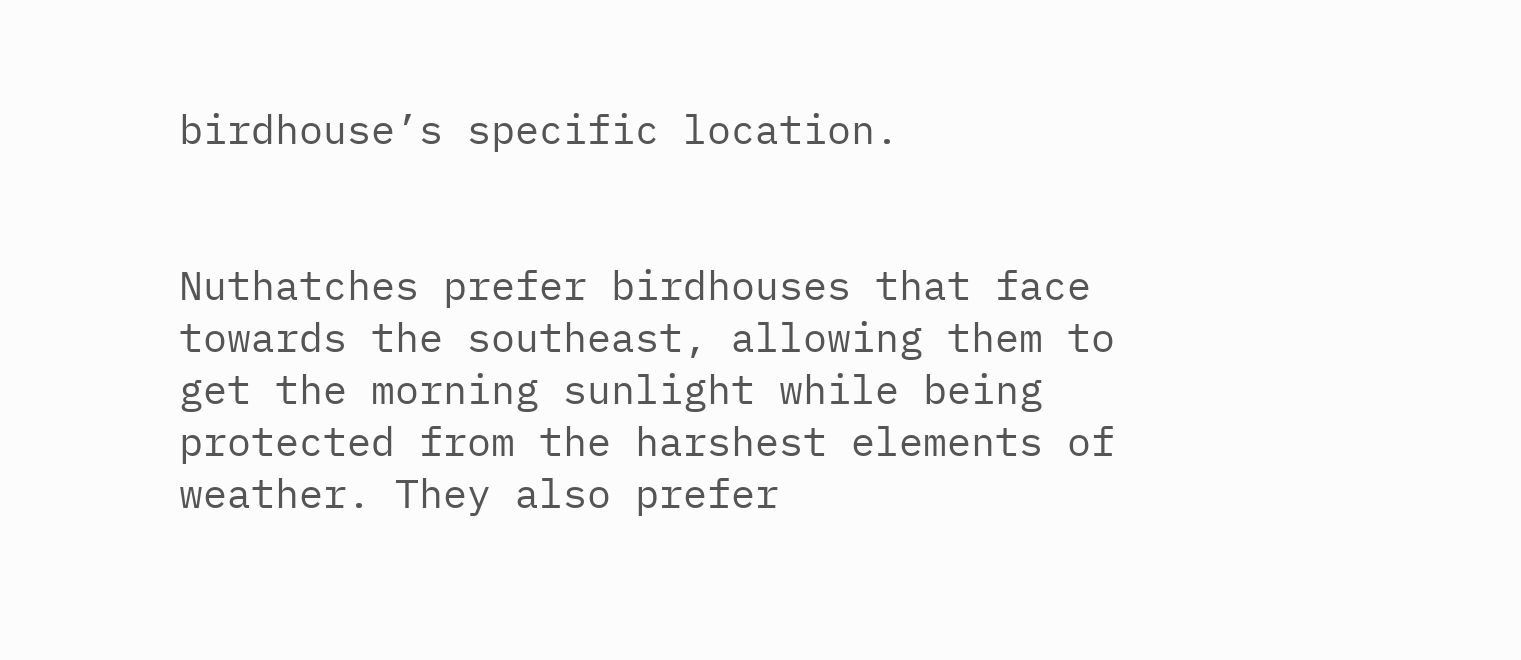birdhouse’s specific location.


Nuthatches prefer birdhouses that face towards the southeast, allowing them to get the morning sunlight while being protected from the harshest elements of weather. They also prefer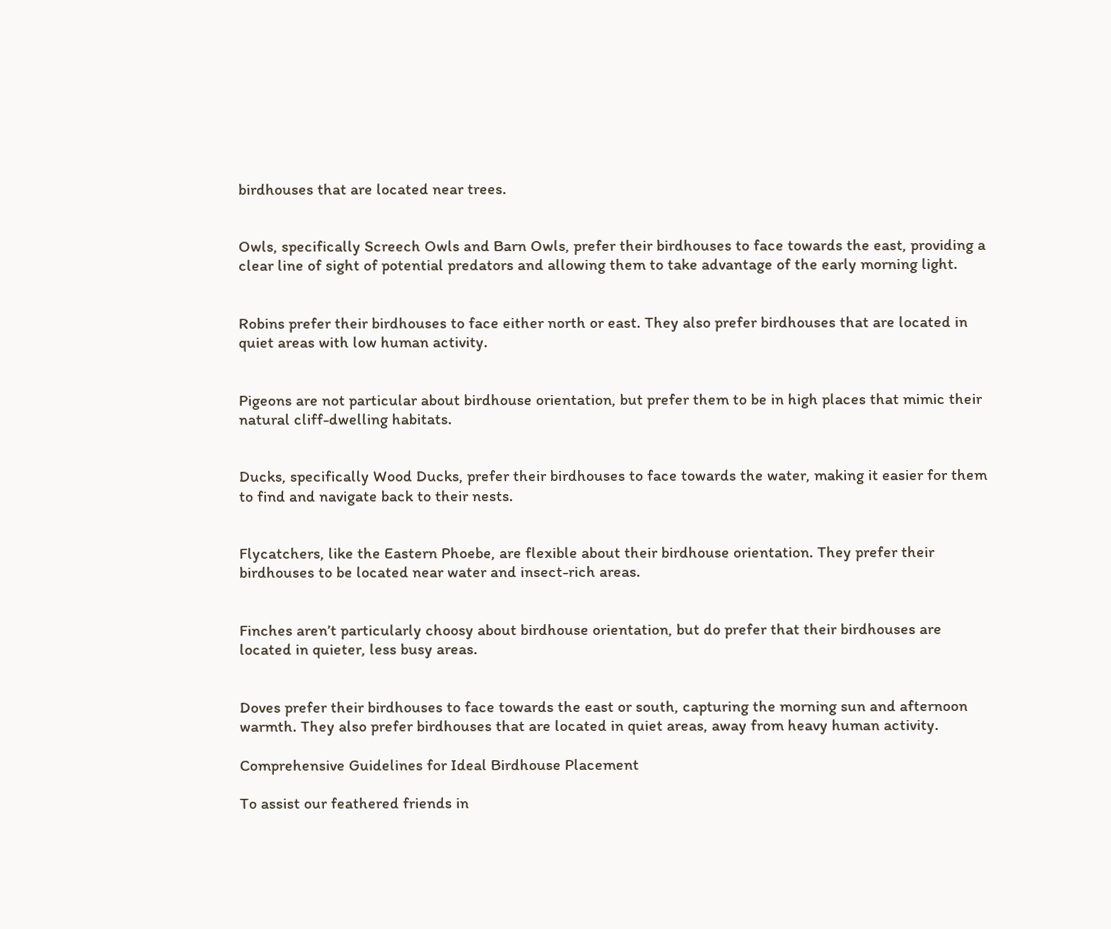birdhouses that are located near trees.


Owls, specifically Screech Owls and Barn Owls, prefer their birdhouses to face towards the east, providing a clear line of sight of potential predators and allowing them to take advantage of the early morning light.


Robins prefer their birdhouses to face either north or east. They also prefer birdhouses that are located in quiet areas with low human activity.


Pigeons are not particular about birdhouse orientation, but prefer them to be in high places that mimic their natural cliff-dwelling habitats.


Ducks, specifically Wood Ducks, prefer their birdhouses to face towards the water, making it easier for them to find and navigate back to their nests.


Flycatchers, like the Eastern Phoebe, are flexible about their birdhouse orientation. They prefer their birdhouses to be located near water and insect-rich areas.


Finches aren’t particularly choosy about birdhouse orientation, but do prefer that their birdhouses are located in quieter, less busy areas.


Doves prefer their birdhouses to face towards the east or south, capturing the morning sun and afternoon warmth. They also prefer birdhouses that are located in quiet areas, away from heavy human activity.

Comprehensive Guidelines for Ideal Birdhouse Placement

To assist our feathered friends in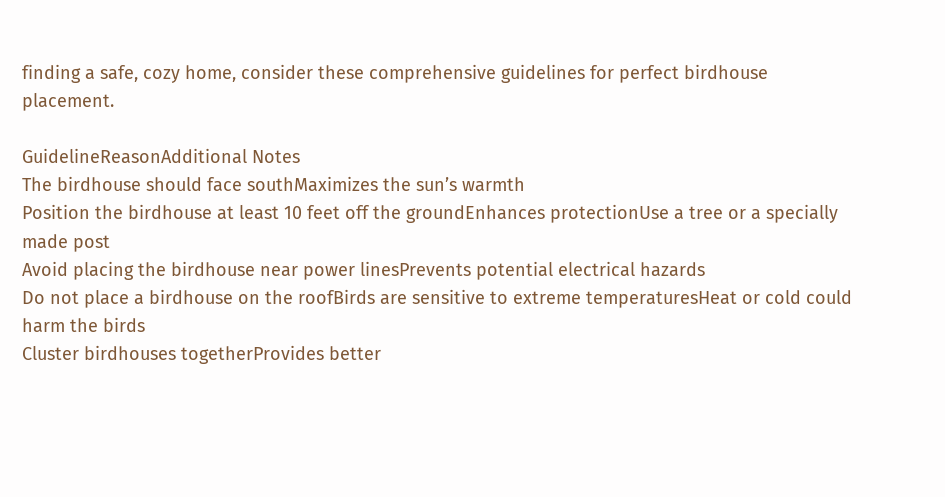finding a safe, cozy home, consider these comprehensive guidelines for perfect birdhouse placement.

GuidelineReasonAdditional Notes
The birdhouse should face southMaximizes the sun’s warmth
Position the birdhouse at least 10 feet off the groundEnhances protectionUse a tree or a specially made post
Avoid placing the birdhouse near power linesPrevents potential electrical hazards
Do not place a birdhouse on the roofBirds are sensitive to extreme temperaturesHeat or cold could harm the birds
Cluster birdhouses togetherProvides better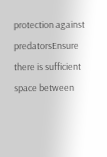protection against predatorsEnsure there is sufficient space between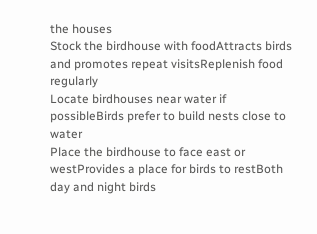the houses
Stock the birdhouse with foodAttracts birds and promotes repeat visitsReplenish food regularly
Locate birdhouses near water if possibleBirds prefer to build nests close to water
Place the birdhouse to face east or westProvides a place for birds to restBoth day and night birds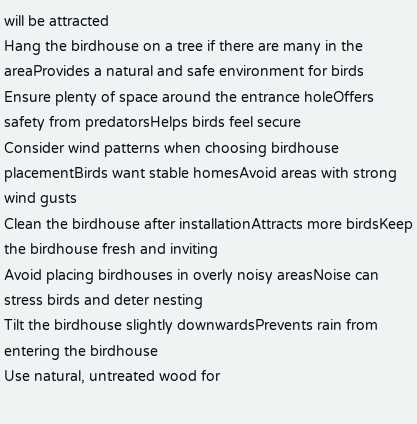will be attracted
Hang the birdhouse on a tree if there are many in the areaProvides a natural and safe environment for birds
Ensure plenty of space around the entrance holeOffers safety from predatorsHelps birds feel secure
Consider wind patterns when choosing birdhouse placementBirds want stable homesAvoid areas with strong wind gusts
Clean the birdhouse after installationAttracts more birdsKeep the birdhouse fresh and inviting
Avoid placing birdhouses in overly noisy areasNoise can stress birds and deter nesting
Tilt the birdhouse slightly downwardsPrevents rain from entering the birdhouse
Use natural, untreated wood for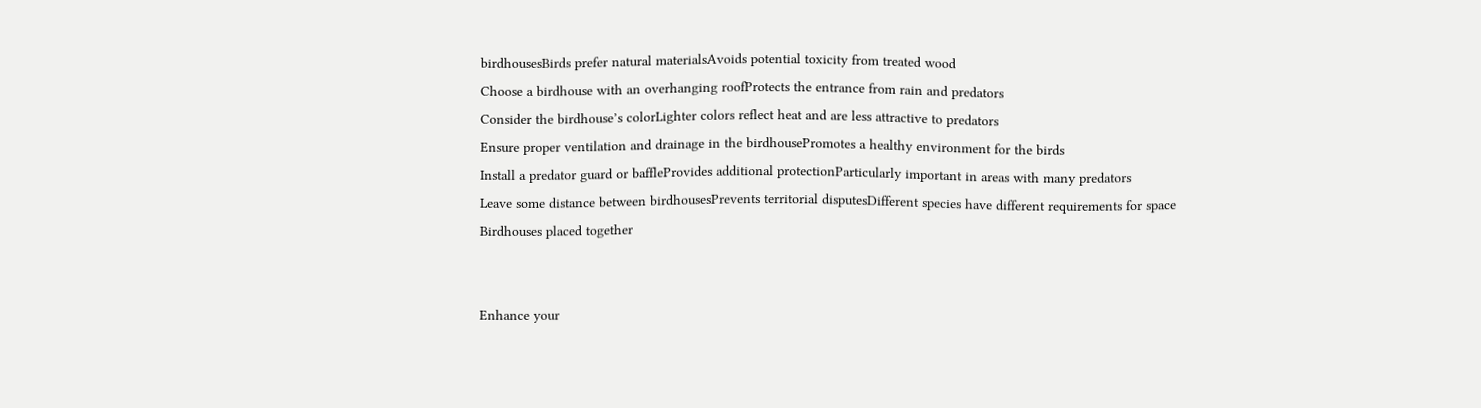birdhousesBirds prefer natural materialsAvoids potential toxicity from treated wood
Choose a birdhouse with an overhanging roofProtects the entrance from rain and predators
Consider the birdhouse’s colorLighter colors reflect heat and are less attractive to predators
Ensure proper ventilation and drainage in the birdhousePromotes a healthy environment for the birds
Install a predator guard or baffleProvides additional protectionParticularly important in areas with many predators
Leave some distance between birdhousesPrevents territorial disputesDifferent species have different requirements for space
Birdhouses placed together


Enhance your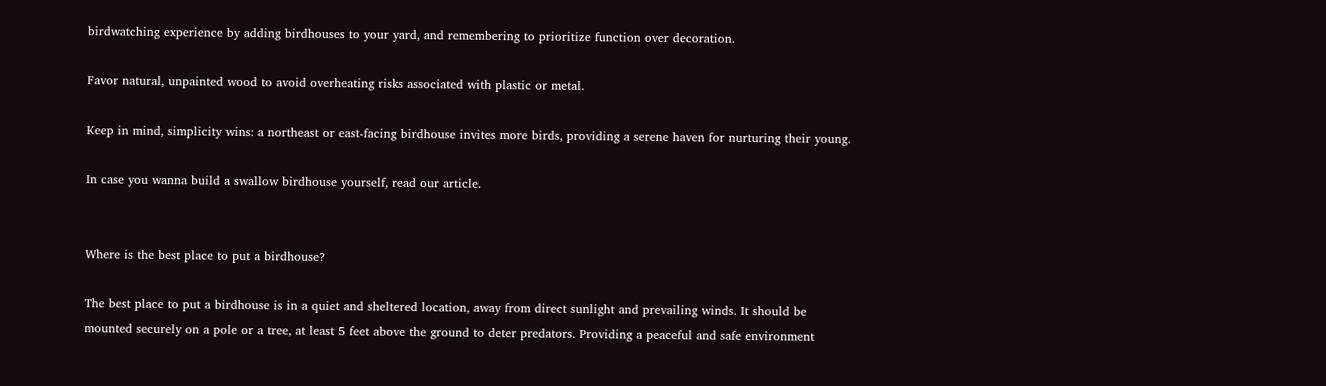birdwatching experience by adding birdhouses to your yard, and remembering to prioritize function over decoration.

Favor natural, unpainted wood to avoid overheating risks associated with plastic or metal.

Keep in mind, simplicity wins: a northeast or east-facing birdhouse invites more birds, providing a serene haven for nurturing their young.

In case you wanna build a swallow birdhouse yourself, read our article.


Where is the best place to put a birdhouse?

The best place to put a birdhouse is in a quiet and sheltered location, away from direct sunlight and prevailing winds. It should be mounted securely on a pole or a tree, at least 5 feet above the ground to deter predators. Providing a peaceful and safe environment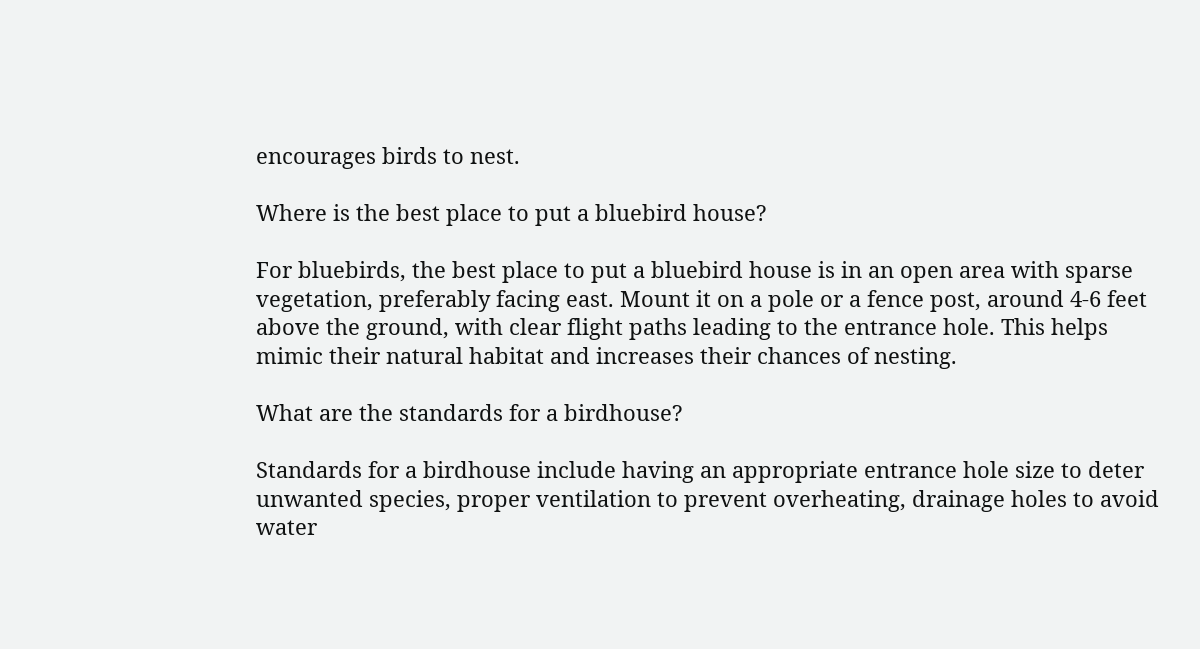encourages birds to nest.

Where is the best place to put a bluebird house?

For bluebirds, the best place to put a bluebird house is in an open area with sparse vegetation, preferably facing east. Mount it on a pole or a fence post, around 4-6 feet above the ground, with clear flight paths leading to the entrance hole. This helps mimic their natural habitat and increases their chances of nesting.

What are the standards for a birdhouse?

Standards for a birdhouse include having an appropriate entrance hole size to deter unwanted species, proper ventilation to prevent overheating, drainage holes to avoid water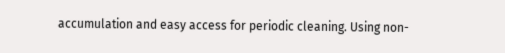accumulation and easy access for periodic cleaning. Using non-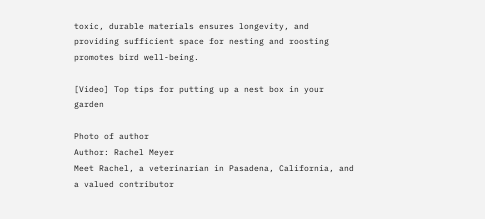toxic, durable materials ensures longevity, and providing sufficient space for nesting and roosting promotes bird well-being.

[Video] Top tips for putting up a nest box in your garden

Photo of author
Author: Rachel Meyer
Meet Rachel, a veterinarian in Pasadena, California, and a valued contributor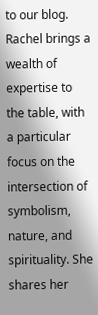to our blog. Rachel brings a wealth of expertise to the table, with a particular focus on the intersection of symbolism, nature, and spirituality. She shares her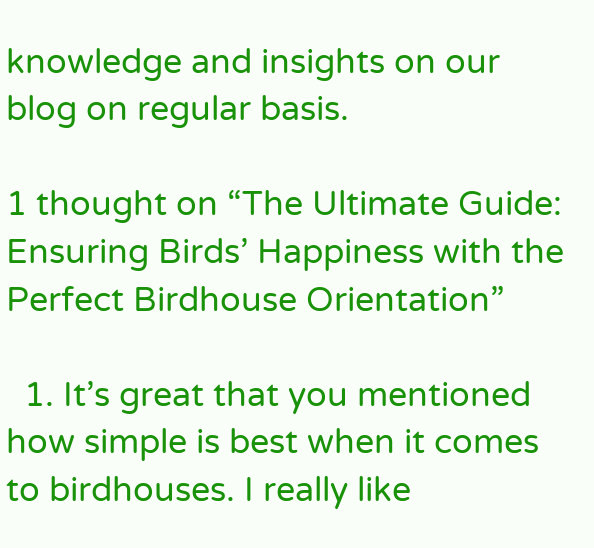knowledge and insights on our blog on regular basis.

1 thought on “The Ultimate Guide: Ensuring Birds’ Happiness with the Perfect Birdhouse Orientation”

  1. It’s great that you mentioned how simple is best when it comes to birdhouses. I really like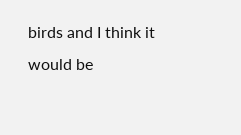birds and I think it would be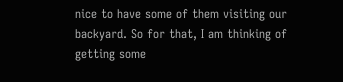nice to have some of them visiting our backyard. So for that, I am thinking of getting some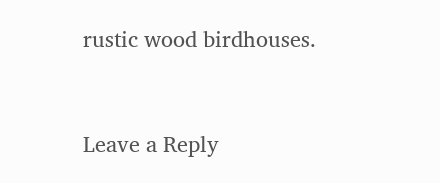rustic wood birdhouses.


Leave a Reply